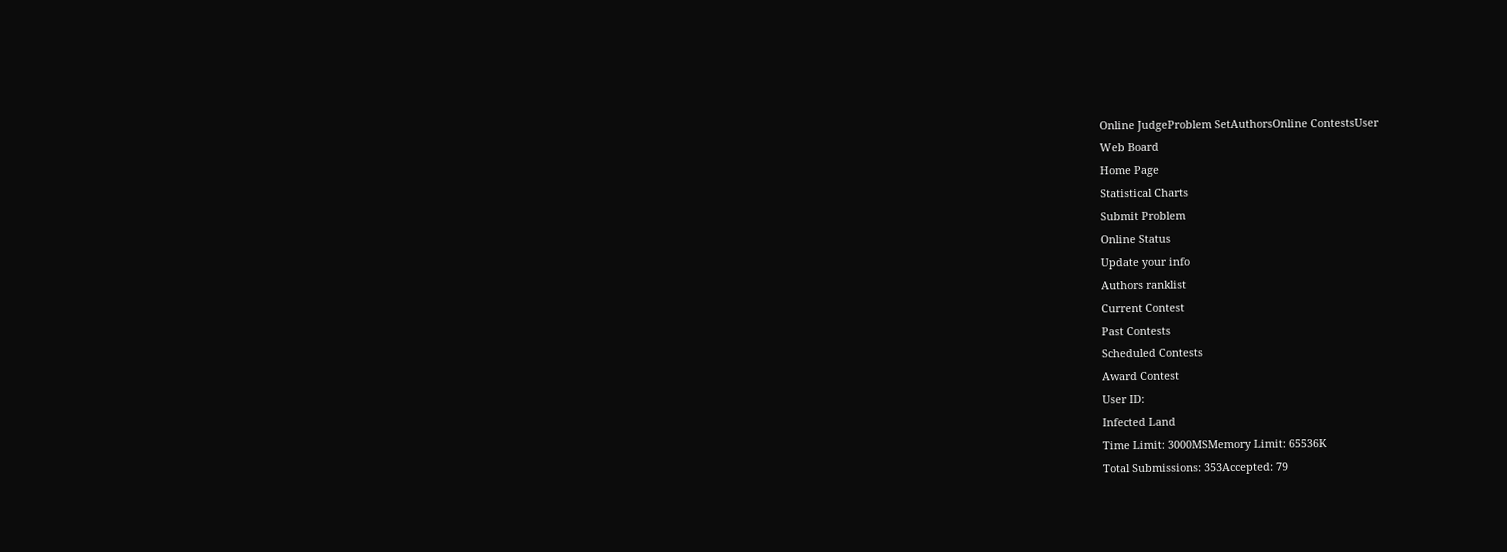Online JudgeProblem SetAuthorsOnline ContestsUser
Web Board
Home Page
Statistical Charts
Submit Problem
Online Status
Update your info
Authors ranklist
Current Contest
Past Contests
Scheduled Contests
Award Contest
User ID:
Infected Land
Time Limit: 3000MSMemory Limit: 65536K
Total Submissions: 353Accepted: 79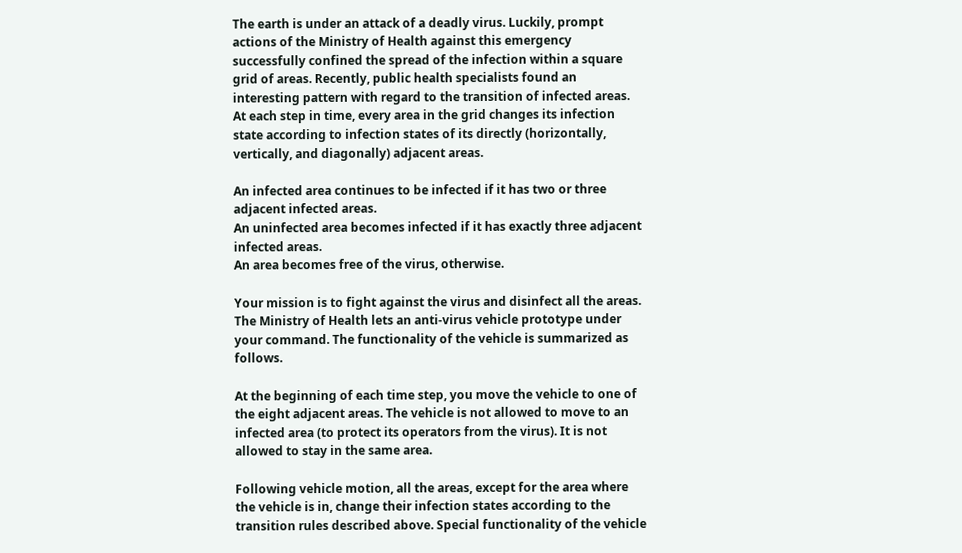The earth is under an attack of a deadly virus. Luckily, prompt actions of the Ministry of Health against this emergency successfully confined the spread of the infection within a square grid of areas. Recently, public health specialists found an interesting pattern with regard to the transition of infected areas. At each step in time, every area in the grid changes its infection state according to infection states of its directly (horizontally, vertically, and diagonally) adjacent areas.

An infected area continues to be infected if it has two or three adjacent infected areas.
An uninfected area becomes infected if it has exactly three adjacent infected areas.
An area becomes free of the virus, otherwise.

Your mission is to fight against the virus and disinfect all the areas. The Ministry of Health lets an anti-virus vehicle prototype under your command. The functionality of the vehicle is summarized as follows.

At the beginning of each time step, you move the vehicle to one of the eight adjacent areas. The vehicle is not allowed to move to an infected area (to protect its operators from the virus). It is not allowed to stay in the same area.

Following vehicle motion, all the areas, except for the area where the vehicle is in, change their infection states according to the transition rules described above. Special functionality of the vehicle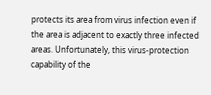protects its area from virus infection even if the area is adjacent to exactly three infected areas. Unfortunately, this virus-protection capability of the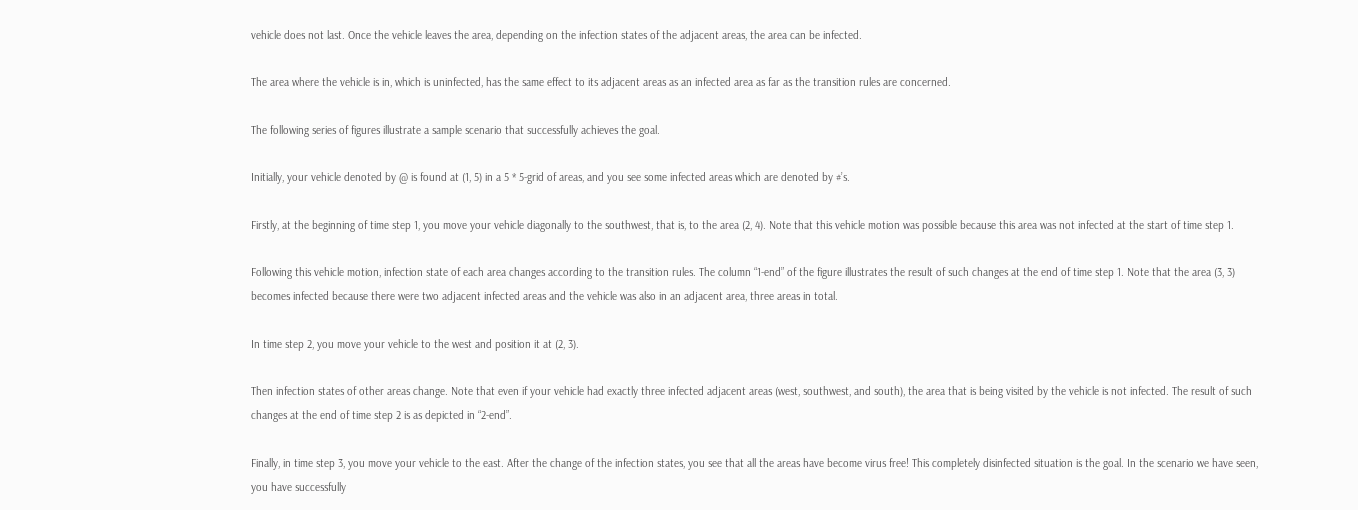vehicle does not last. Once the vehicle leaves the area, depending on the infection states of the adjacent areas, the area can be infected.

The area where the vehicle is in, which is uninfected, has the same effect to its adjacent areas as an infected area as far as the transition rules are concerned.

The following series of figures illustrate a sample scenario that successfully achieves the goal.

Initially, your vehicle denoted by @ is found at (1, 5) in a 5 * 5-grid of areas, and you see some infected areas which are denoted by #’s.

Firstly, at the beginning of time step 1, you move your vehicle diagonally to the southwest, that is, to the area (2, 4). Note that this vehicle motion was possible because this area was not infected at the start of time step 1.

Following this vehicle motion, infection state of each area changes according to the transition rules. The column “1-end” of the figure illustrates the result of such changes at the end of time step 1. Note that the area (3, 3) becomes infected because there were two adjacent infected areas and the vehicle was also in an adjacent area, three areas in total.

In time step 2, you move your vehicle to the west and position it at (2, 3).

Then infection states of other areas change. Note that even if your vehicle had exactly three infected adjacent areas (west, southwest, and south), the area that is being visited by the vehicle is not infected. The result of such changes at the end of time step 2 is as depicted in “2-end”.

Finally, in time step 3, you move your vehicle to the east. After the change of the infection states, you see that all the areas have become virus free! This completely disinfected situation is the goal. In the scenario we have seen, you have successfully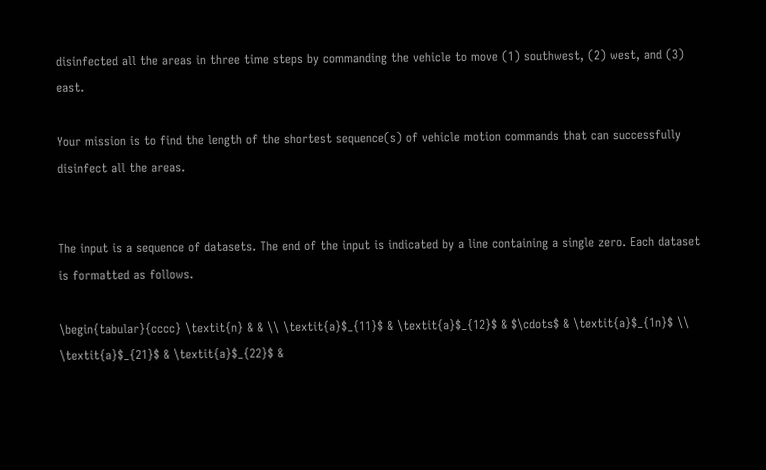disinfected all the areas in three time steps by commanding the vehicle to move (1) southwest, (2) west, and (3) east.

Your mission is to find the length of the shortest sequence(s) of vehicle motion commands that can successfully disinfect all the areas.


The input is a sequence of datasets. The end of the input is indicated by a line containing a single zero. Each dataset is formatted as follows.

\begin{tabular}{cccc} \textit{n} & & \\ \textit{a}$_{11}$ & \textit{a}$_{12}$ & $\cdots$ & \textit{a}$_{1n}$ \\ \textit{a}$_{21}$ & \textit{a}$_{22}$ &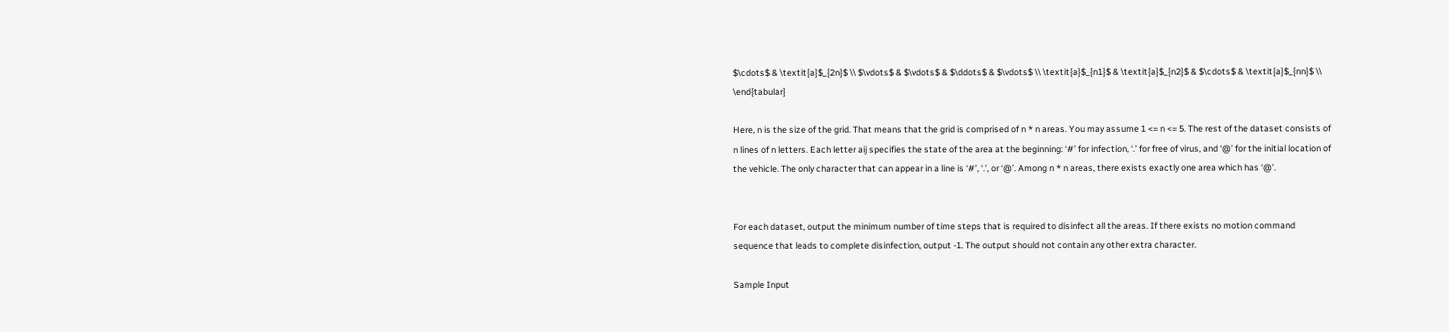$\cdots$ & \textit{a}$_{2n}$ \\ $\vdots$ & $\vdots$ & $\ddots$ & $\vdots$ \\ \textit{a}$_{n1}$ & \textit{a}$_{n2}$ & $\cdots$ & \textit{a}$_{nn}$ \\ \end{tabular}

Here, n is the size of the grid. That means that the grid is comprised of n * n areas. You may assume 1 <= n <= 5. The rest of the dataset consists of n lines of n letters. Each letter aij specifies the state of the area at the beginning: ‘#’ for infection, ‘.’ for free of virus, and ‘@’ for the initial location of the vehicle. The only character that can appear in a line is ‘#’, ‘.’, or ‘@’. Among n * n areas, there exists exactly one area which has ‘@’.


For each dataset, output the minimum number of time steps that is required to disinfect all the areas. If there exists no motion command sequence that leads to complete disinfection, output -1. The output should not contain any other extra character.

Sample Input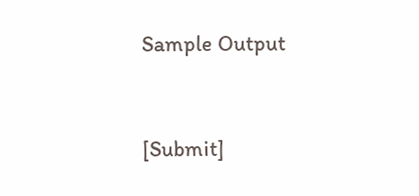Sample Output



[Submit]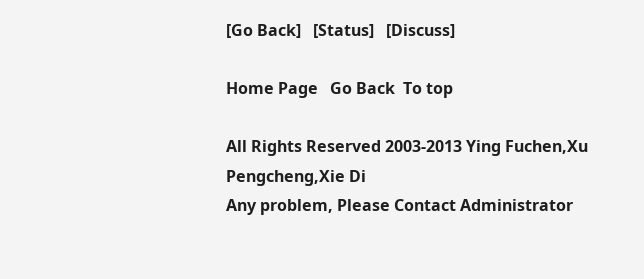[Go Back]   [Status]   [Discuss]

Home Page   Go Back  To top

All Rights Reserved 2003-2013 Ying Fuchen,Xu Pengcheng,Xie Di
Any problem, Please Contact Administrator